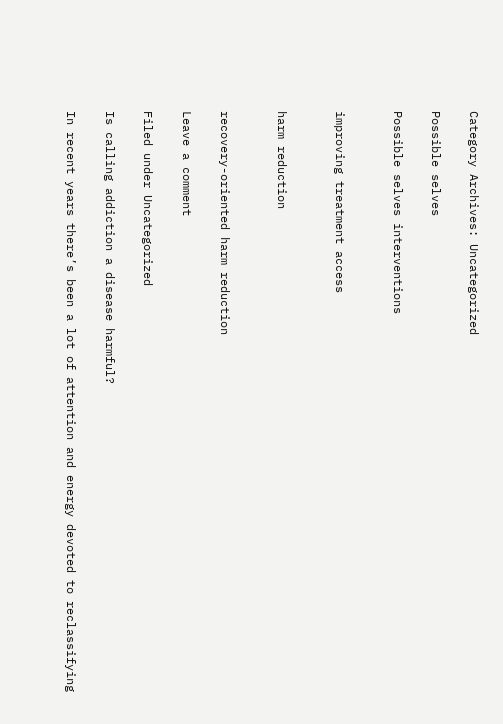Category Archives: Uncategorized

Possible selves

Possible selves interventions


improving treatment access


harm reduction


recovery-oriented harm reduction

Leave a comment

Filed under Uncategorized

Is calling addiction a disease harmful?

In recent years there’s been a lot of attention and energy devoted to reclassifying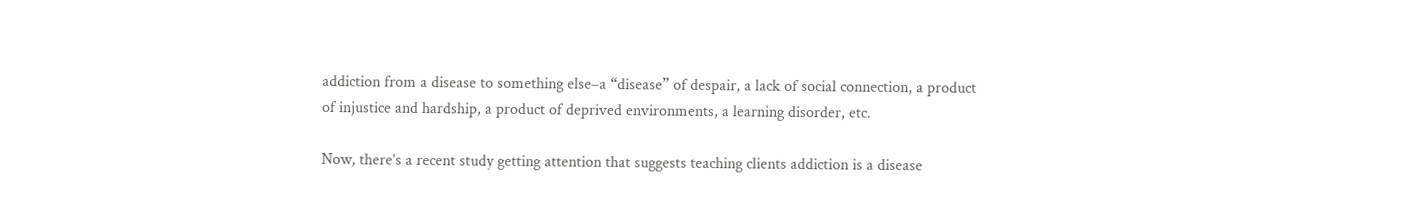addiction from a disease to something else–a “disease” of despair, a lack of social connection, a product of injustice and hardship, a product of deprived environments, a learning disorder, etc.

Now, there’s a recent study getting attention that suggests teaching clients addiction is a disease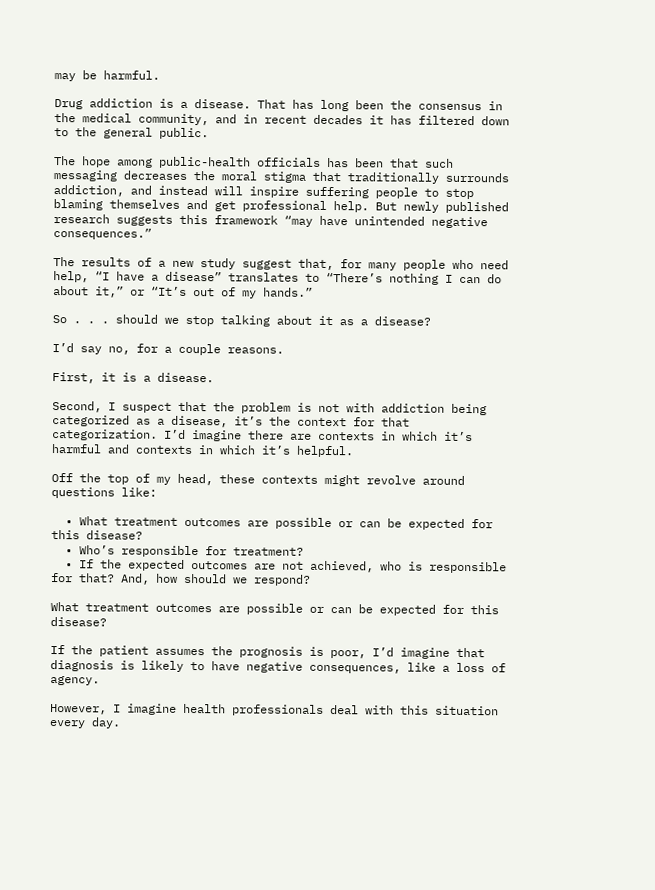may be harmful.

Drug addiction is a disease. That has long been the consensus in the medical community, and in recent decades it has filtered down to the general public.

The hope among public-health officials has been that such messaging decreases the moral stigma that traditionally surrounds addiction, and instead will inspire suffering people to stop blaming themselves and get professional help. But newly published research suggests this framework “may have unintended negative consequences.”

The results of a new study suggest that, for many people who need help, “I have a disease” translates to “There’s nothing I can do about it,” or “It’s out of my hands.”

So . . . should we stop talking about it as a disease?

I’d say no, for a couple reasons.

First, it is a disease.

Second, I suspect that the problem is not with addiction being categorized as a disease, it’s the context for that categorization. I’d imagine there are contexts in which it’s harmful and contexts in which it’s helpful.

Off the top of my head, these contexts might revolve around questions like:

  • What treatment outcomes are possible or can be expected for this disease?
  • Who’s responsible for treatment?
  • If the expected outcomes are not achieved, who is responsible for that? And, how should we respond?

What treatment outcomes are possible or can be expected for this disease?

If the patient assumes the prognosis is poor, I’d imagine that diagnosis is likely to have negative consequences, like a loss of agency.

However, I imagine health professionals deal with this situation every day.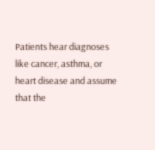Patients hear diagnoses like cancer, asthma, or heart disease and assume that the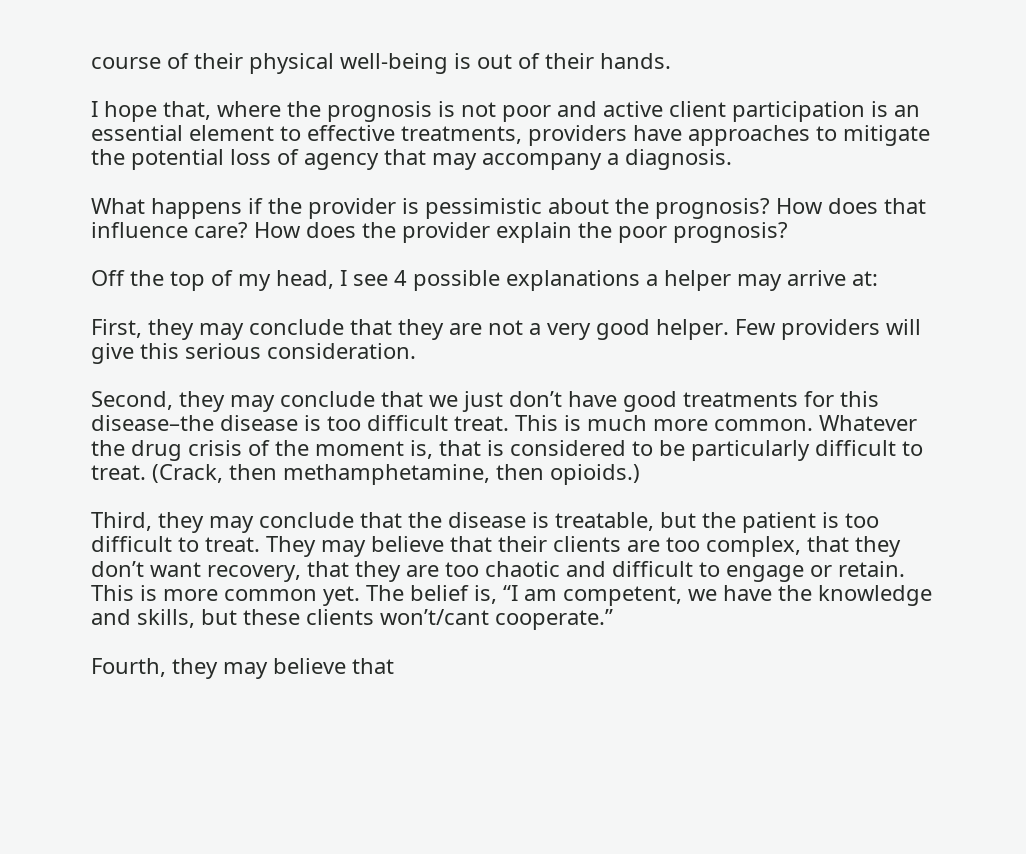course of their physical well-being is out of their hands.

I hope that, where the prognosis is not poor and active client participation is an essential element to effective treatments, providers have approaches to mitigate the potential loss of agency that may accompany a diagnosis.

What happens if the provider is pessimistic about the prognosis? How does that influence care? How does the provider explain the poor prognosis?

Off the top of my head, I see 4 possible explanations a helper may arrive at:

First, they may conclude that they are not a very good helper. Few providers will give this serious consideration.

Second, they may conclude that we just don’t have good treatments for this disease–the disease is too difficult treat. This is much more common. Whatever the drug crisis of the moment is, that is considered to be particularly difficult to treat. (Crack, then methamphetamine, then opioids.)

Third, they may conclude that the disease is treatable, but the patient is too difficult to treat. They may believe that their clients are too complex, that they don’t want recovery, that they are too chaotic and difficult to engage or retain. This is more common yet. The belief is, “I am competent, we have the knowledge and skills, but these clients won’t/cant cooperate.”

Fourth, they may believe that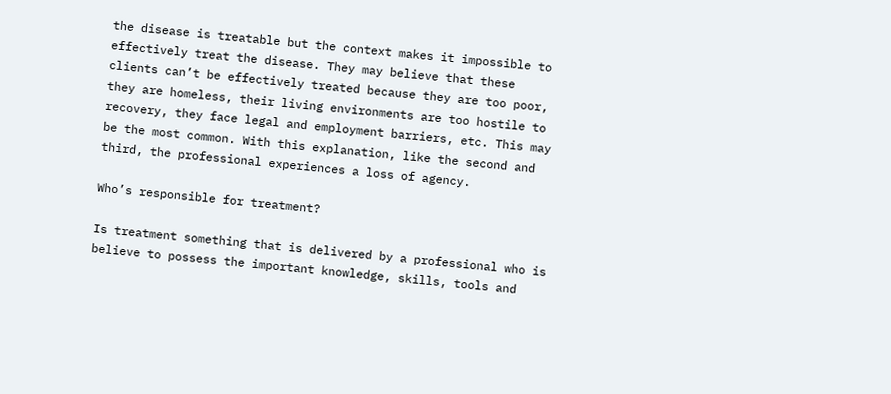the disease is treatable but the context makes it impossible to effectively treat the disease. They may believe that these clients can’t be effectively treated because they are too poor, they are homeless, their living environments are too hostile to recovery, they face legal and employment barriers, etc. This may be the most common. With this explanation, like the second and third, the professional experiences a loss of agency.

Who’s responsible for treatment?

Is treatment something that is delivered by a professional who is believe to possess the important knowledge, skills, tools and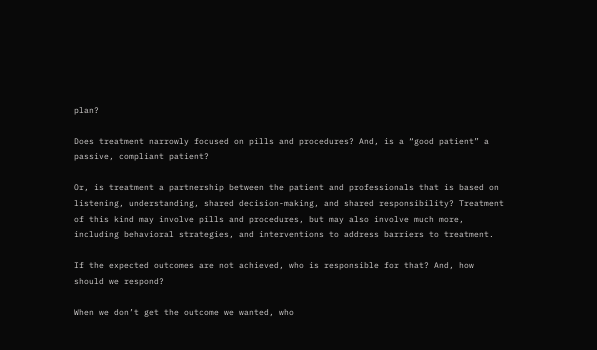plan?

Does treatment narrowly focused on pills and procedures? And, is a “good patient” a passive, compliant patient?

Or, is treatment a partnership between the patient and professionals that is based on listening, understanding, shared decision-making, and shared responsibility? Treatment of this kind may involve pills and procedures, but may also involve much more, including behavioral strategies, and interventions to address barriers to treatment.

If the expected outcomes are not achieved, who is responsible for that? And, how should we respond?

When we don’t get the outcome we wanted, who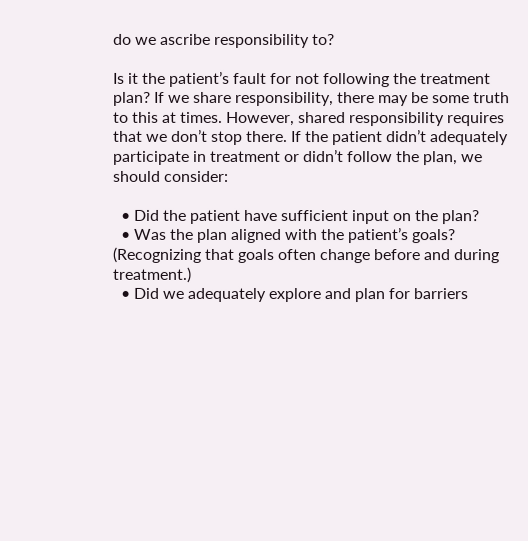do we ascribe responsibility to?

Is it the patient’s fault for not following the treatment plan? If we share responsibility, there may be some truth to this at times. However, shared responsibility requires that we don’t stop there. If the patient didn’t adequately participate in treatment or didn’t follow the plan, we should consider:

  • Did the patient have sufficient input on the plan?
  • Was the plan aligned with the patient’s goals? (Recognizing that goals often change before and during treatment.)
  • Did we adequately explore and plan for barriers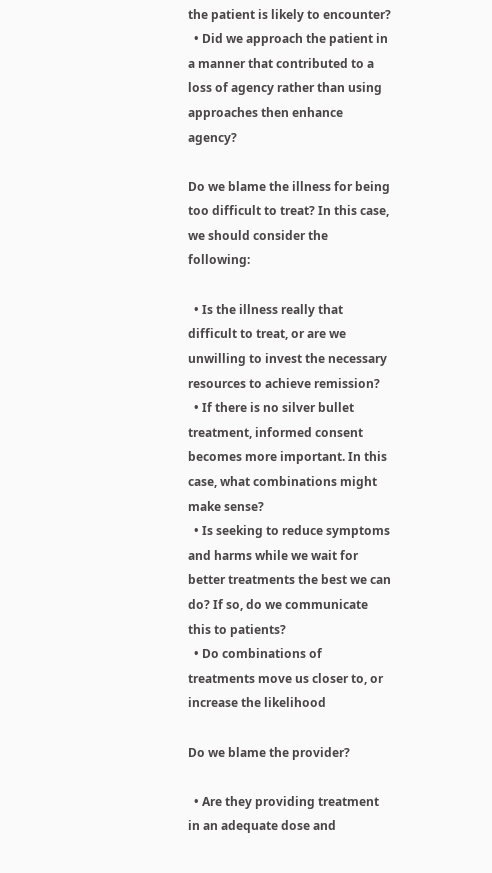the patient is likely to encounter?
  • Did we approach the patient in a manner that contributed to a loss of agency rather than using approaches then enhance agency?

Do we blame the illness for being too difficult to treat? In this case, we should consider the following:

  • Is the illness really that difficult to treat, or are we unwilling to invest the necessary resources to achieve remission?
  • If there is no silver bullet treatment, informed consent becomes more important. In this case, what combinations might make sense?
  • Is seeking to reduce symptoms and harms while we wait for better treatments the best we can do? If so, do we communicate this to patients?
  • Do combinations of treatments move us closer to, or increase the likelihood

Do we blame the provider?

  • Are they providing treatment in an adequate dose and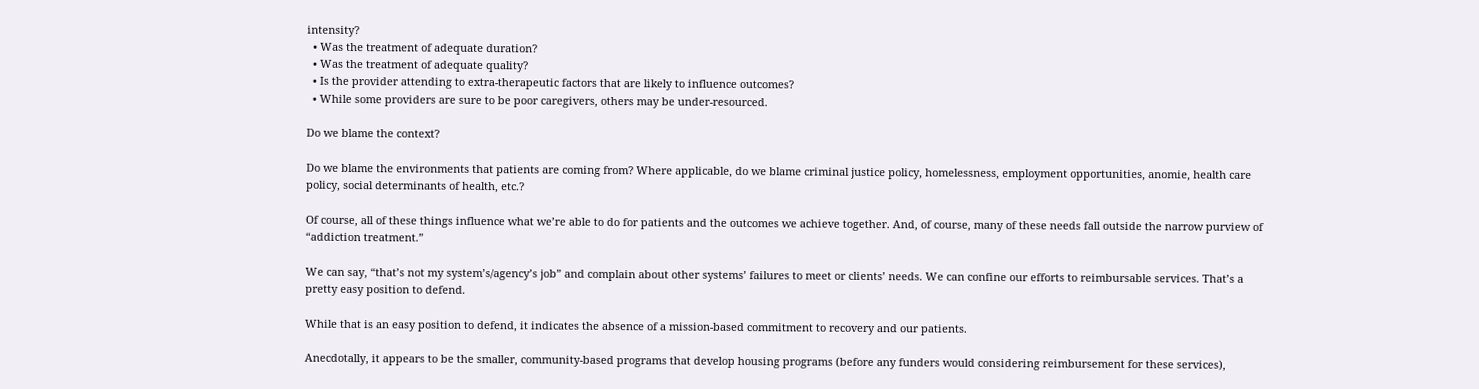intensity?
  • Was the treatment of adequate duration?
  • Was the treatment of adequate quality?
  • Is the provider attending to extra-therapeutic factors that are likely to influence outcomes?
  • While some providers are sure to be poor caregivers, others may be under-resourced.

Do we blame the context?

Do we blame the environments that patients are coming from? Where applicable, do we blame criminal justice policy, homelessness, employment opportunities, anomie, health care policy, social determinants of health, etc.?

Of course, all of these things influence what we’re able to do for patients and the outcomes we achieve together. And, of course, many of these needs fall outside the narrow purview of “addiction treatment.”

We can say, “that’s not my system’s/agency’s job” and complain about other systems’ failures to meet or clients’ needs. We can confine our efforts to reimbursable services. That’s a pretty easy position to defend.

While that is an easy position to defend, it indicates the absence of a mission-based commitment to recovery and our patients.

Anecdotally, it appears to be the smaller, community-based programs that develop housing programs (before any funders would considering reimbursement for these services),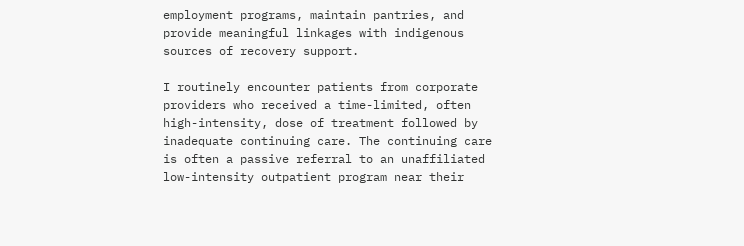employment programs, maintain pantries, and provide meaningful linkages with indigenous sources of recovery support.

I routinely encounter patients from corporate providers who received a time-limited, often high-intensity, dose of treatment followed by inadequate continuing care. The continuing care is often a passive referral to an unaffiliated low-intensity outpatient program near their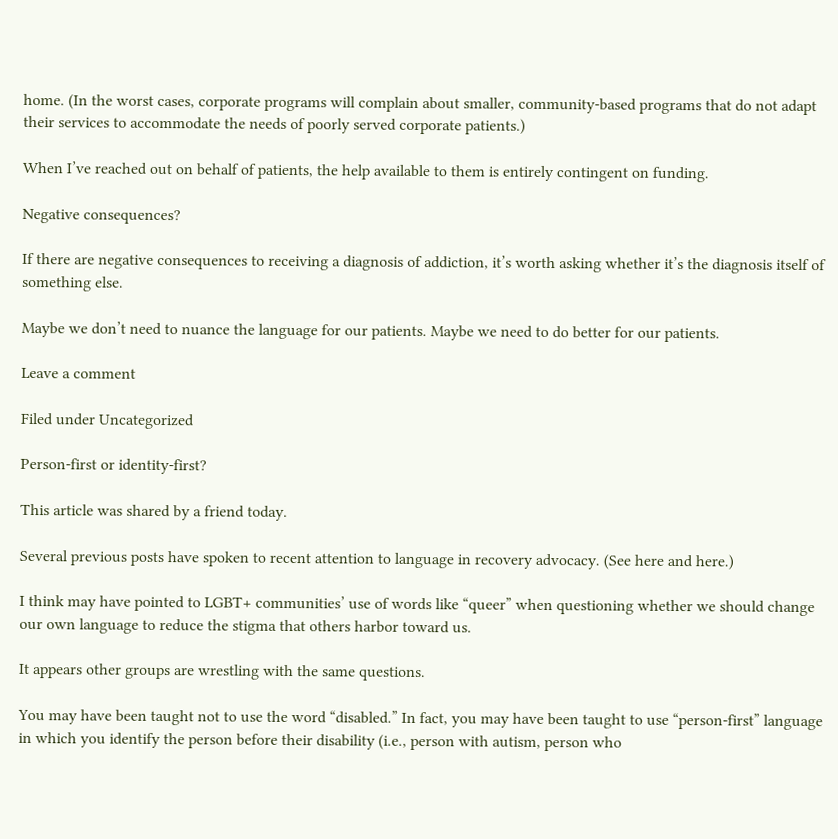home. (In the worst cases, corporate programs will complain about smaller, community-based programs that do not adapt their services to accommodate the needs of poorly served corporate patients.)

When I’ve reached out on behalf of patients, the help available to them is entirely contingent on funding.

Negative consequences?

If there are negative consequences to receiving a diagnosis of addiction, it’s worth asking whether it’s the diagnosis itself of something else.

Maybe we don’t need to nuance the language for our patients. Maybe we need to do better for our patients.

Leave a comment

Filed under Uncategorized

Person-first or identity-first?

This article was shared by a friend today.

Several previous posts have spoken to recent attention to language in recovery advocacy. (See here and here.)

I think may have pointed to LGBT+ communities’ use of words like “queer” when questioning whether we should change our own language to reduce the stigma that others harbor toward us.

It appears other groups are wrestling with the same questions.

You may have been taught not to use the word “disabled.” In fact, you may have been taught to use “person-first” language in which you identify the person before their disability (i.e., person with autism, person who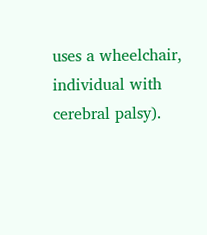uses a wheelchair, individual with cerebral palsy).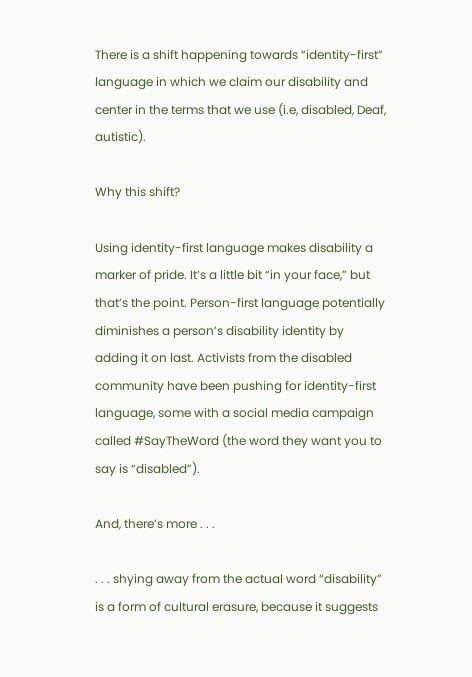There is a shift happening towards “identity-first” language in which we claim our disability and center in the terms that we use (i.e, disabled, Deaf, autistic).

Why this shift?

Using identity-first language makes disability a marker of pride. It’s a little bit “in your face,” but that’s the point. Person-first language potentially diminishes a person’s disability identity by adding it on last. Activists from the disabled community have been pushing for identity-first language, some with a social media campaign called #SayTheWord (the word they want you to say is “disabled”).

And, there’s more . . .

. . . shying away from the actual word “disability” is a form of cultural erasure, because it suggests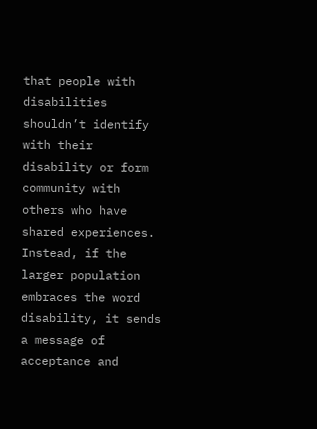that people with disabilities shouldn’t identify with their disability or form community with others who have shared experiences. Instead, if the larger population embraces the word disability, it sends a message of acceptance and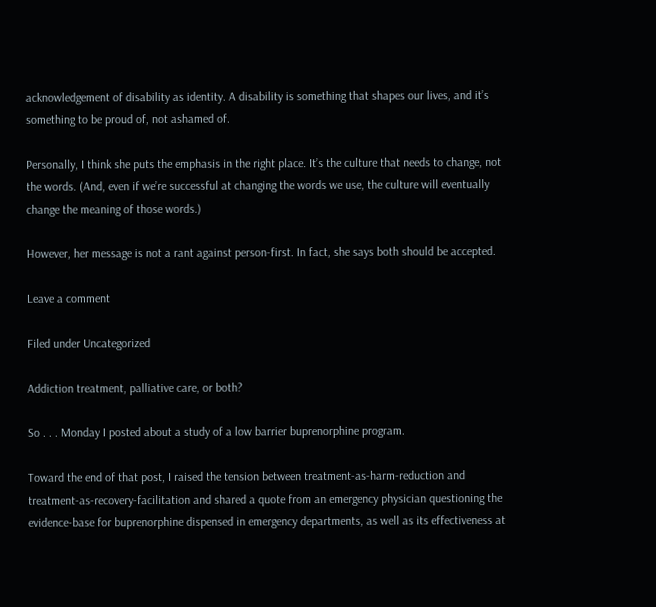acknowledgement of disability as identity. A disability is something that shapes our lives, and it’s something to be proud of, not ashamed of.

Personally, I think she puts the emphasis in the right place. It’s the culture that needs to change, not the words. (And, even if we’re successful at changing the words we use, the culture will eventually change the meaning of those words.)

However, her message is not a rant against person-first. In fact, she says both should be accepted.

Leave a comment

Filed under Uncategorized

Addiction treatment, palliative care, or both?

So . . . Monday I posted about a study of a low barrier buprenorphine program.

Toward the end of that post, I raised the tension between treatment-as-harm-reduction and treatment-as-recovery-facilitation and shared a quote from an emergency physician questioning the evidence-base for buprenorphine dispensed in emergency departments, as well as its effectiveness at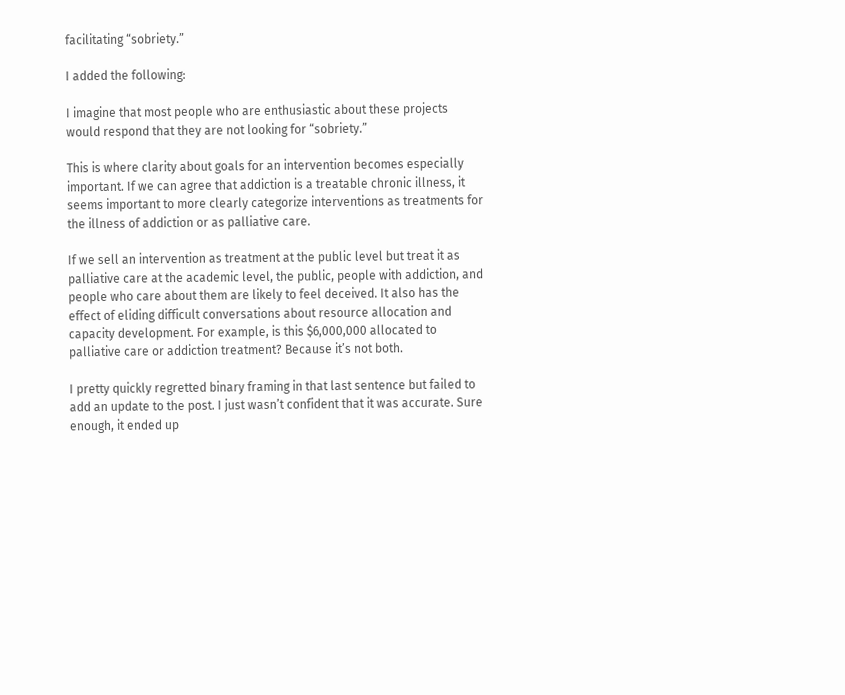facilitating “sobriety.”

I added the following:

I imagine that most people who are enthusiastic about these projects would respond that they are not looking for “sobriety.”

This is where clarity about goals for an intervention becomes especially important. If we can agree that addiction is a treatable chronic illness, it seems important to more clearly categorize interventions as treatments for the illness of addiction or as palliative care.

If we sell an intervention as treatment at the public level but treat it as palliative care at the academic level, the public, people with addiction, and people who care about them are likely to feel deceived. It also has the effect of eliding difficult conversations about resource allocation and capacity development. For example, is this $6,000,000 allocated to palliative care or addiction treatment? Because it’s not both.

I pretty quickly regretted binary framing in that last sentence but failed to add an update to the post. I just wasn’t confident that it was accurate. Sure enough, it ended up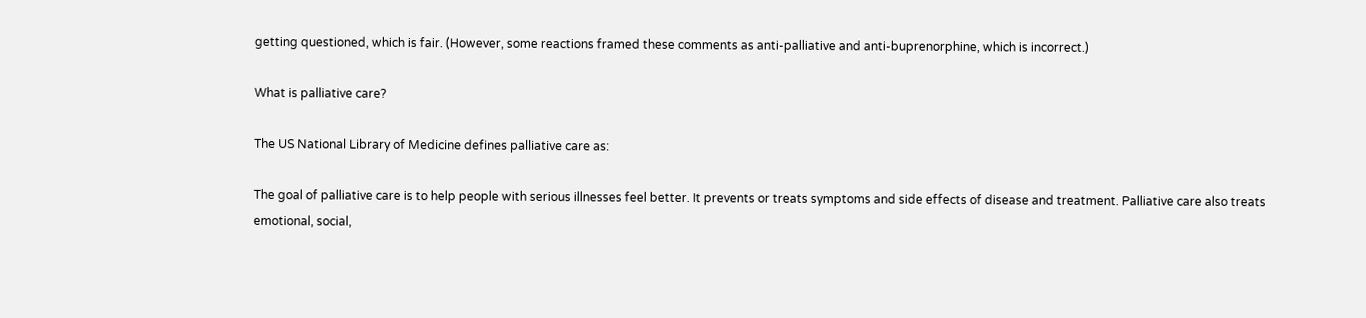getting questioned, which is fair. (However, some reactions framed these comments as anti-palliative and anti-buprenorphine, which is incorrect.)

What is palliative care?

The US National Library of Medicine defines palliative care as:

The goal of palliative care is to help people with serious illnesses feel better. It prevents or treats symptoms and side effects of disease and treatment. Palliative care also treats emotional, social,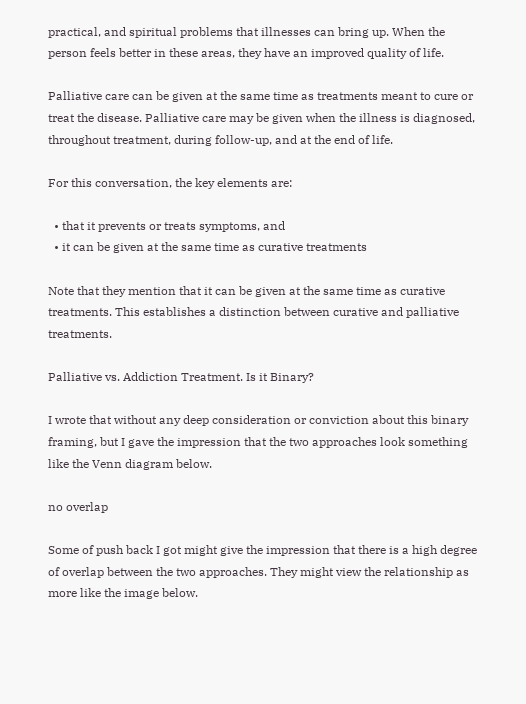practical, and spiritual problems that illnesses can bring up. When the person feels better in these areas, they have an improved quality of life.

Palliative care can be given at the same time as treatments meant to cure or treat the disease. Palliative care may be given when the illness is diagnosed, throughout treatment, during follow-up, and at the end of life.

For this conversation, the key elements are:

  • that it prevents or treats symptoms, and
  • it can be given at the same time as curative treatments

Note that they mention that it can be given at the same time as curative treatments. This establishes a distinction between curative and palliative treatments.

Palliative vs. Addiction Treatment. Is it Binary?

I wrote that without any deep consideration or conviction about this binary framing, but I gave the impression that the two approaches look something like the Venn diagram below.

no overlap

Some of push back I got might give the impression that there is a high degree of overlap between the two approaches. They might view the relationship as more like the image below.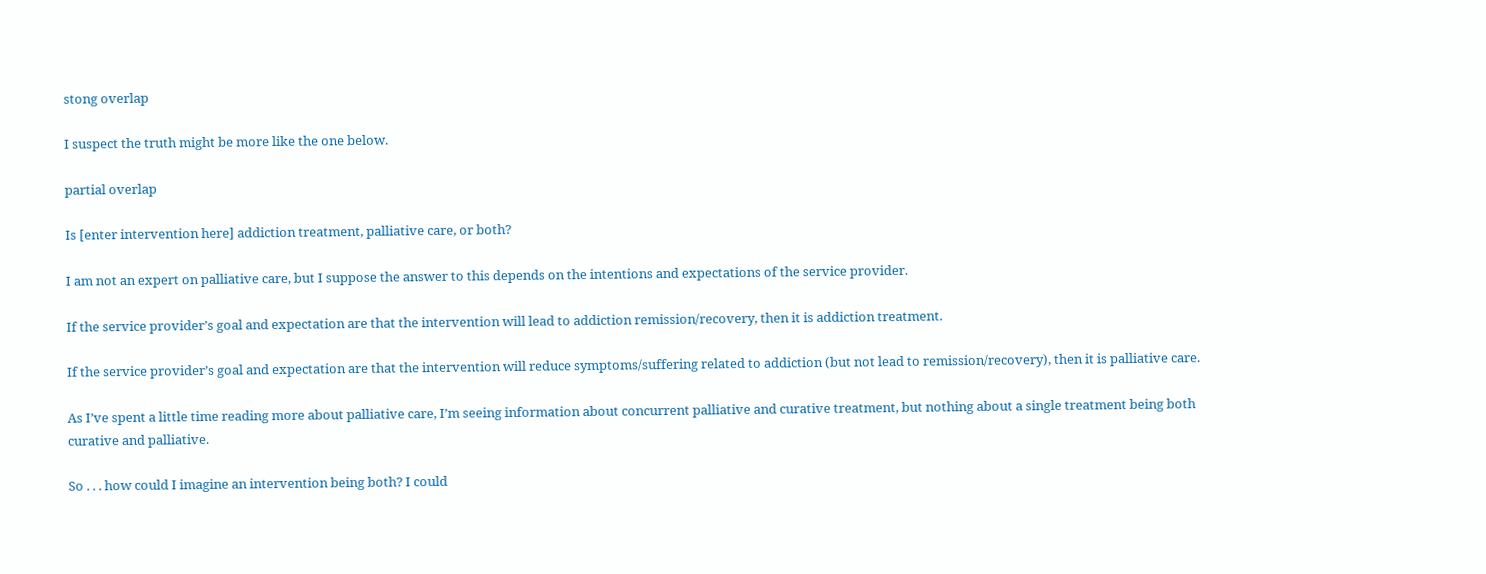stong overlap

I suspect the truth might be more like the one below.

partial overlap

Is [enter intervention here] addiction treatment, palliative care, or both?

I am not an expert on palliative care, but I suppose the answer to this depends on the intentions and expectations of the service provider.

If the service provider’s goal and expectation are that the intervention will lead to addiction remission/recovery, then it is addiction treatment.

If the service provider’s goal and expectation are that the intervention will reduce symptoms/suffering related to addiction (but not lead to remission/recovery), then it is palliative care.

As I’ve spent a little time reading more about palliative care, I’m seeing information about concurrent palliative and curative treatment, but nothing about a single treatment being both curative and palliative.

So . . . how could I imagine an intervention being both? I could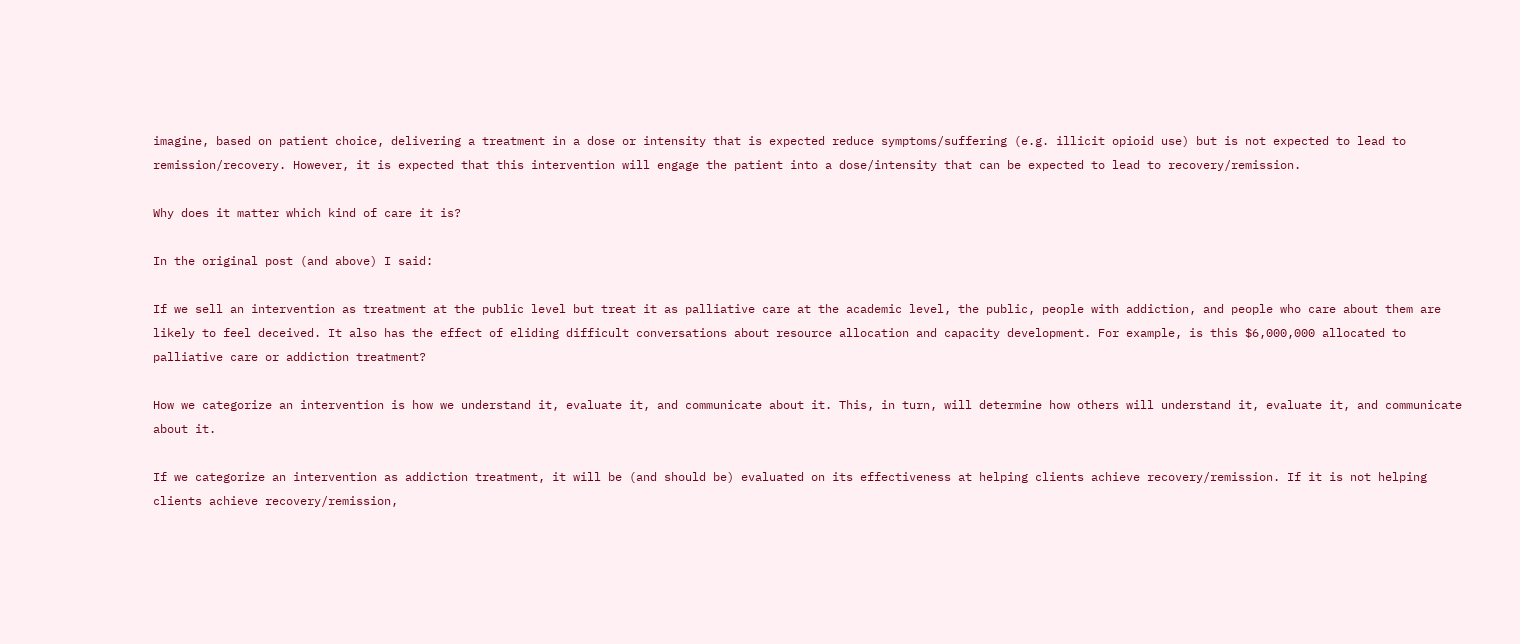imagine, based on patient choice, delivering a treatment in a dose or intensity that is expected reduce symptoms/suffering (e.g. illicit opioid use) but is not expected to lead to remission/recovery. However, it is expected that this intervention will engage the patient into a dose/intensity that can be expected to lead to recovery/remission.

Why does it matter which kind of care it is?

In the original post (and above) I said:

If we sell an intervention as treatment at the public level but treat it as palliative care at the academic level, the public, people with addiction, and people who care about them are likely to feel deceived. It also has the effect of eliding difficult conversations about resource allocation and capacity development. For example, is this $6,000,000 allocated to palliative care or addiction treatment?

How we categorize an intervention is how we understand it, evaluate it, and communicate about it. This, in turn, will determine how others will understand it, evaluate it, and communicate about it.

If we categorize an intervention as addiction treatment, it will be (and should be) evaluated on its effectiveness at helping clients achieve recovery/remission. If it is not helping clients achieve recovery/remission,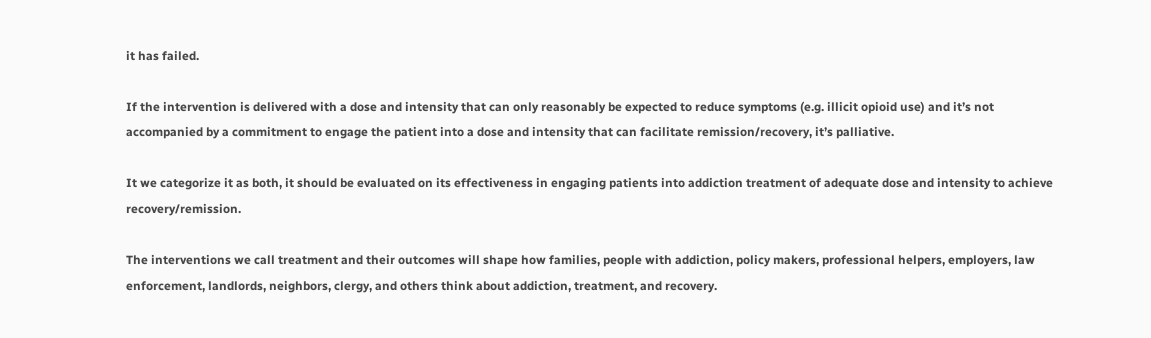it has failed.

If the intervention is delivered with a dose and intensity that can only reasonably be expected to reduce symptoms (e.g. illicit opioid use) and it’s not accompanied by a commitment to engage the patient into a dose and intensity that can facilitate remission/recovery, it’s palliative.

It we categorize it as both, it should be evaluated on its effectiveness in engaging patients into addiction treatment of adequate dose and intensity to achieve recovery/remission.

The interventions we call treatment and their outcomes will shape how families, people with addiction, policy makers, professional helpers, employers, law enforcement, landlords, neighbors, clergy, and others think about addiction, treatment, and recovery.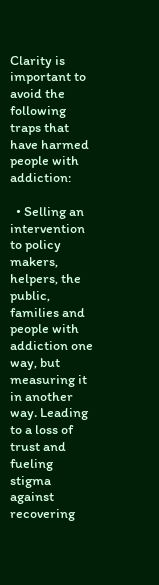Clarity is important to avoid the following traps that have harmed people with addiction:

  • Selling an intervention to policy makers, helpers, the public, families and people with addiction one way, but measuring it in another way. Leading to a loss of trust and fueling stigma against recovering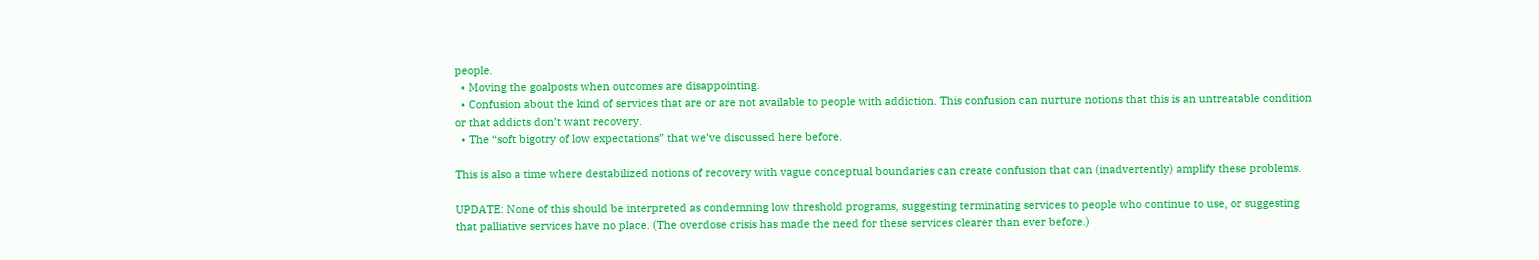people.
  • Moving the goalposts when outcomes are disappointing.
  • Confusion about the kind of services that are or are not available to people with addiction. This confusion can nurture notions that this is an untreatable condition or that addicts don’t want recovery.
  • The “soft bigotry of low expectations” that we’ve discussed here before.

This is also a time where destabilized notions of recovery with vague conceptual boundaries can create confusion that can (inadvertently) amplify these problems.

UPDATE: None of this should be interpreted as condemning low threshold programs, suggesting terminating services to people who continue to use, or suggesting that palliative services have no place. (The overdose crisis has made the need for these services clearer than ever before.)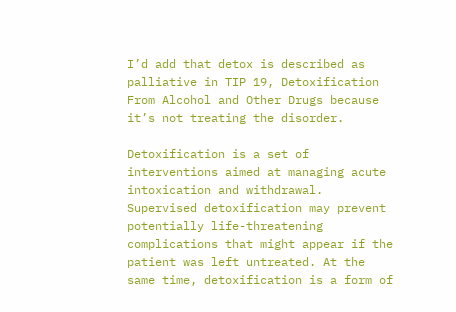I’d add that detox is described as palliative in TIP 19, Detoxification From Alcohol and Other Drugs because it’s not treating the disorder.

Detoxification is a set of interventions aimed at managing acute intoxication and withdrawal. Supervised detoxification may prevent potentially life-threatening complications that might appear if the patient was left untreated. At the same time, detoxification is a form of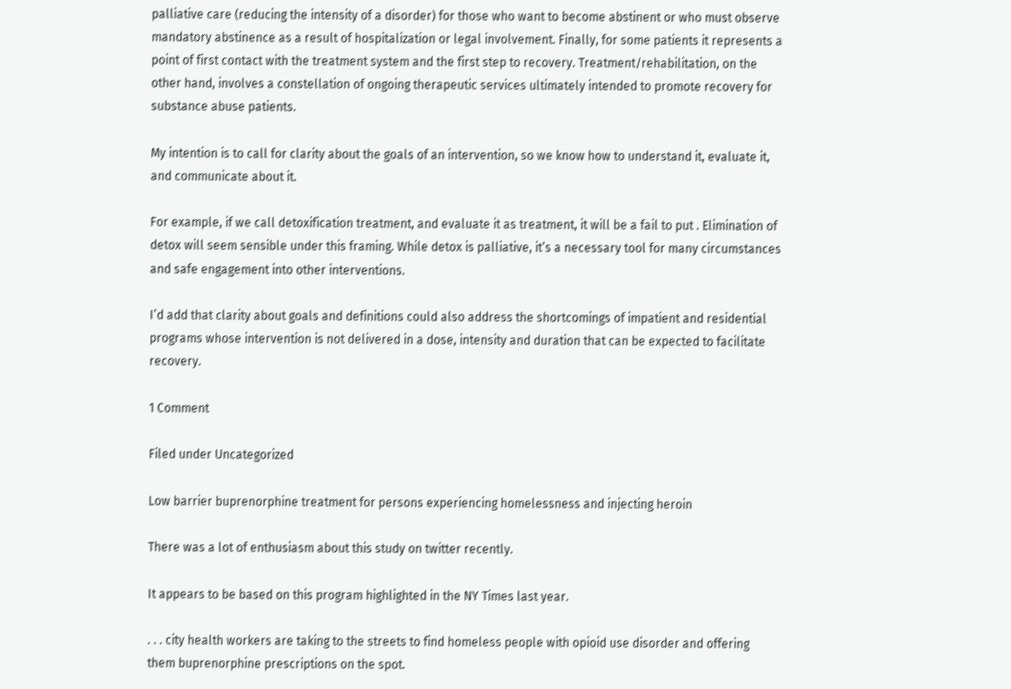palliative care (reducing the intensity of a disorder) for those who want to become abstinent or who must observe mandatory abstinence as a result of hospitalization or legal involvement. Finally, for some patients it represents a point of first contact with the treatment system and the first step to recovery. Treatment/rehabilitation, on the other hand, involves a constellation of ongoing therapeutic services ultimately intended to promote recovery for substance abuse patients.

My intention is to call for clarity about the goals of an intervention, so we know how to understand it, evaluate it, and communicate about it.

For example, if we call detoxification treatment, and evaluate it as treatment, it will be a fail to put . Elimination of detox will seem sensible under this framing. While detox is palliative, it’s a necessary tool for many circumstances and safe engagement into other interventions.

I’d add that clarity about goals and definitions could also address the shortcomings of impatient and residential programs whose intervention is not delivered in a dose, intensity and duration that can be expected to facilitate recovery.

1 Comment

Filed under Uncategorized

Low barrier buprenorphine treatment for persons experiencing homelessness and injecting heroin

There was a lot of enthusiasm about this study on twitter recently.

It appears to be based on this program highlighted in the NY Times last year.

. . . city health workers are taking to the streets to find homeless people with opioid use disorder and offering them buprenorphine prescriptions on the spot.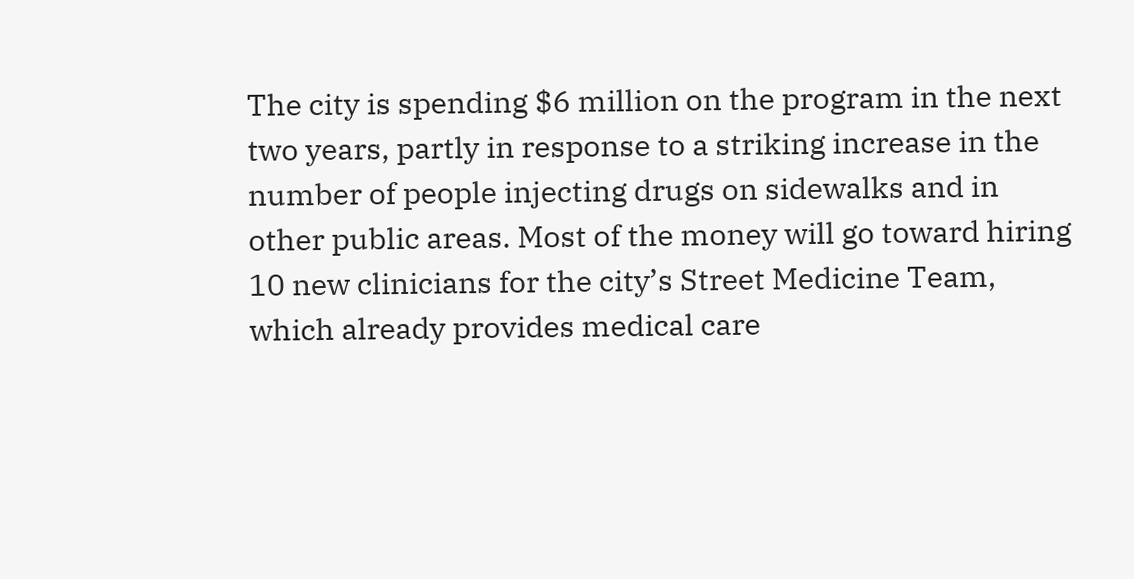The city is spending $6 million on the program in the next two years, partly in response to a striking increase in the number of people injecting drugs on sidewalks and in other public areas. Most of the money will go toward hiring 10 new clinicians for the city’s Street Medicine Team, which already provides medical care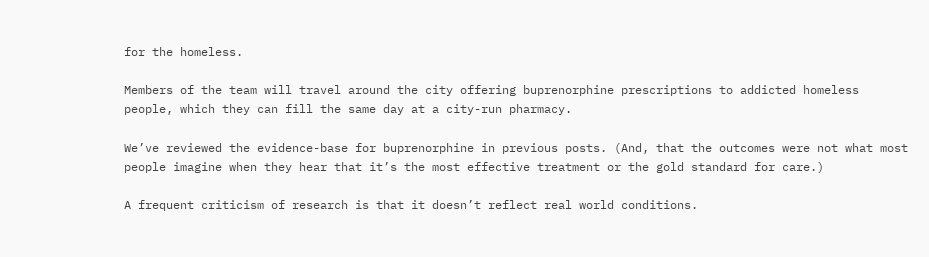for the homeless.

Members of the team will travel around the city offering buprenorphine prescriptions to addicted homeless people, which they can fill the same day at a city-run pharmacy.

We’ve reviewed the evidence-base for buprenorphine in previous posts. (And, that the outcomes were not what most people imagine when they hear that it’s the most effective treatment or the gold standard for care.)

A frequent criticism of research is that it doesn’t reflect real world conditions.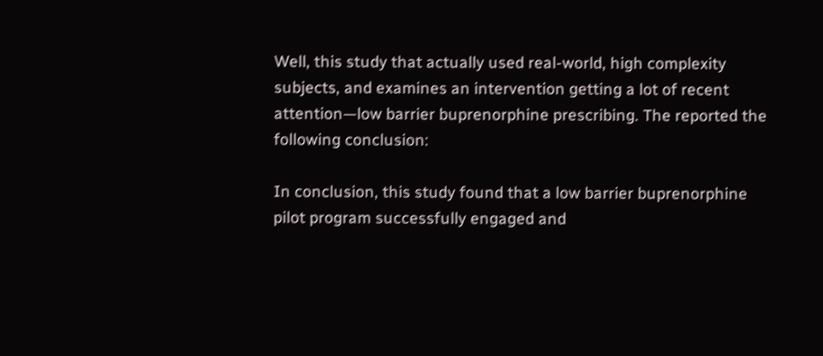Well, this study that actually used real-world, high complexity subjects, and examines an intervention getting a lot of recent attention—low barrier buprenorphine prescribing. The reported the following conclusion:

In conclusion, this study found that a low barrier buprenorphine pilot program successfully engaged and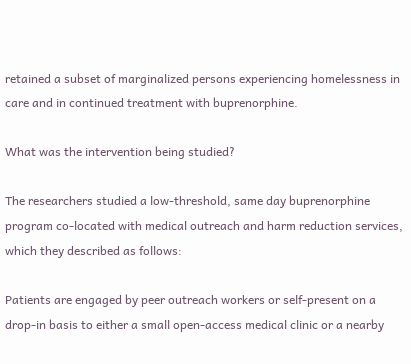retained a subset of marginalized persons experiencing homelessness in care and in continued treatment with buprenorphine.

What was the intervention being studied?

The researchers studied a low-threshold, same day buprenorphine program co-located with medical outreach and harm reduction services, which they described as follows:

Patients are engaged by peer outreach workers or self-present on a drop-in basis to either a small open-access medical clinic or a nearby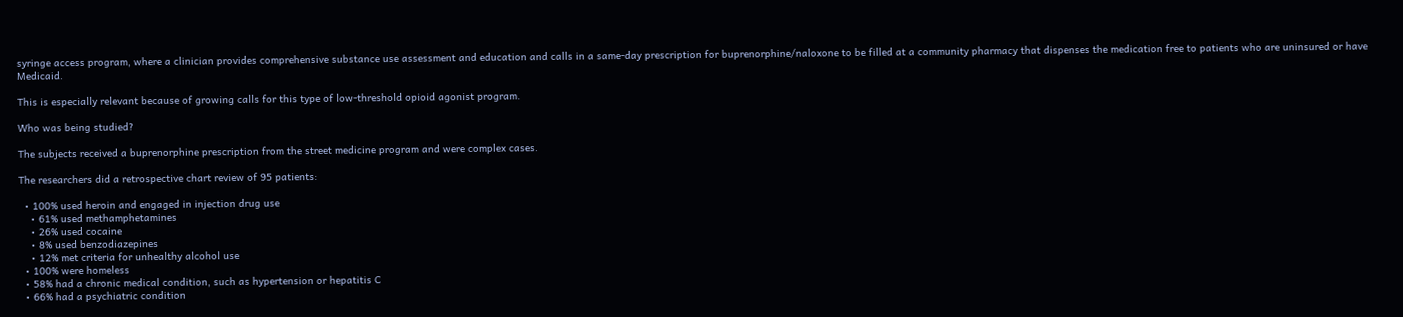syringe access program, where a clinician provides comprehensive substance use assessment and education and calls in a same-day prescription for buprenorphine/naloxone to be filled at a community pharmacy that dispenses the medication free to patients who are uninsured or have Medicaid.

This is especially relevant because of growing calls for this type of low-threshold opioid agonist program.

Who was being studied?

The subjects received a buprenorphine prescription from the street medicine program and were complex cases.

The researchers did a retrospective chart review of 95 patients:

  • 100% used heroin and engaged in injection drug use
    • 61% used methamphetamines
    • 26% used cocaine
    • 8% used benzodiazepines
    • 12% met criteria for unhealthy alcohol use
  • 100% were homeless
  • 58% had a chronic medical condition, such as hypertension or hepatitis C
  • 66% had a psychiatric condition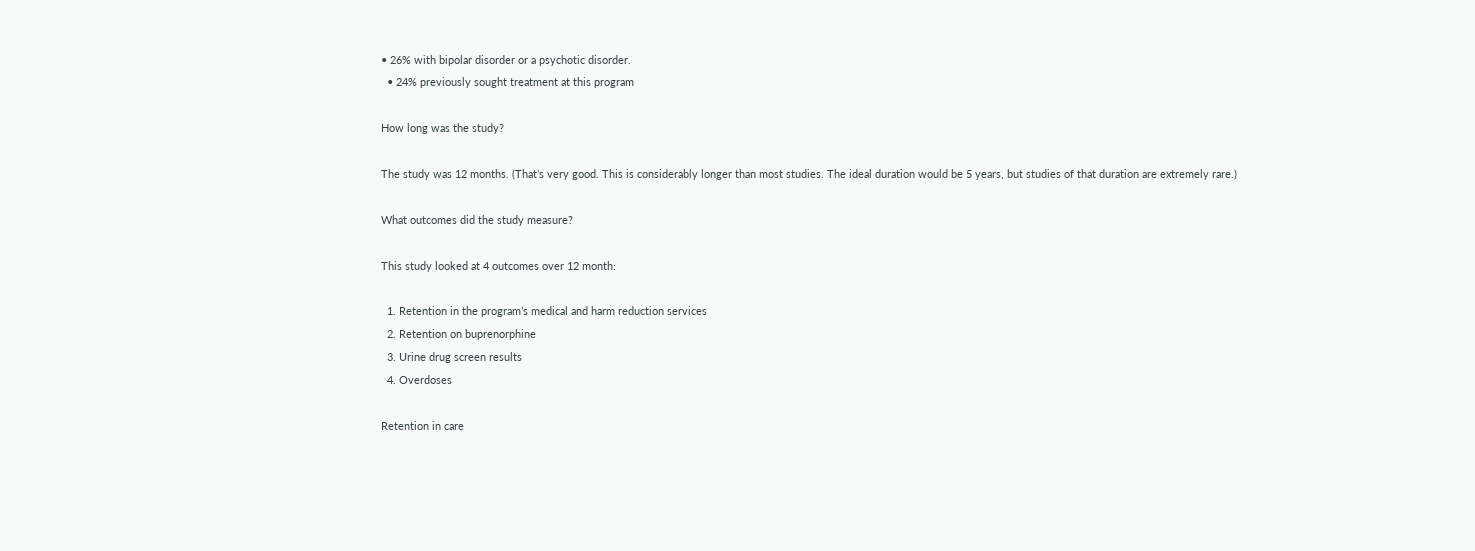• 26% with bipolar disorder or a psychotic disorder.
  • 24% previously sought treatment at this program

How long was the study?

The study was 12 months. (That’s very good. This is considerably longer than most studies. The ideal duration would be 5 years, but studies of that duration are extremely rare.)

What outcomes did the study measure?

This study looked at 4 outcomes over 12 month:

  1. Retention in the program’s medical and harm reduction services
  2. Retention on buprenorphine
  3. Urine drug screen results
  4. Overdoses

Retention in care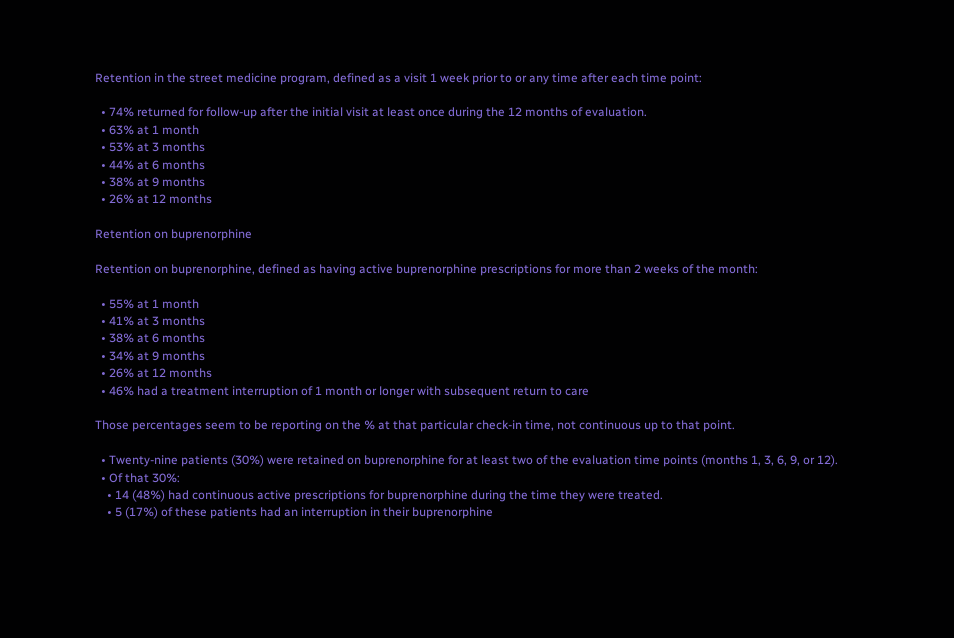Retention in the street medicine program, defined as a visit 1 week prior to or any time after each time point:

  • 74% returned for follow-up after the initial visit at least once during the 12 months of evaluation.
  • 63% at 1 month
  • 53% at 3 months
  • 44% at 6 months
  • 38% at 9 months
  • 26% at 12 months

Retention on buprenorphine

Retention on buprenorphine, defined as having active buprenorphine prescriptions for more than 2 weeks of the month:

  • 55% at 1 month
  • 41% at 3 months
  • 38% at 6 months
  • 34% at 9 months
  • 26% at 12 months
  • 46% had a treatment interruption of 1 month or longer with subsequent return to care

Those percentages seem to be reporting on the % at that particular check-in time, not continuous up to that point.

  • Twenty-nine patients (30%) were retained on buprenorphine for at least two of the evaluation time points (months 1, 3, 6, 9, or 12).
  • Of that 30%:
    • 14 (48%) had continuous active prescriptions for buprenorphine during the time they were treated.
    • 5 (17%) of these patients had an interruption in their buprenorphine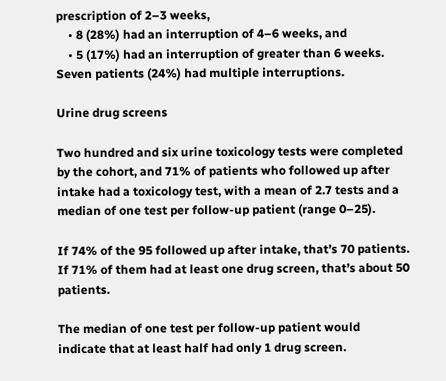prescription of 2–3 weeks,
    • 8 (28%) had an interruption of 4–6 weeks, and
    • 5 (17%) had an interruption of greater than 6 weeks. Seven patients (24%) had multiple interruptions.

Urine drug screens

Two hundred and six urine toxicology tests were completed by the cohort, and 71% of patients who followed up after intake had a toxicology test, with a mean of 2.7 tests and a median of one test per follow-up patient (range 0–25).

If 74% of the 95 followed up after intake, that’s 70 patients. If 71% of them had at least one drug screen, that’s about 50 patients.

The median of one test per follow-up patient would indicate that at least half had only 1 drug screen.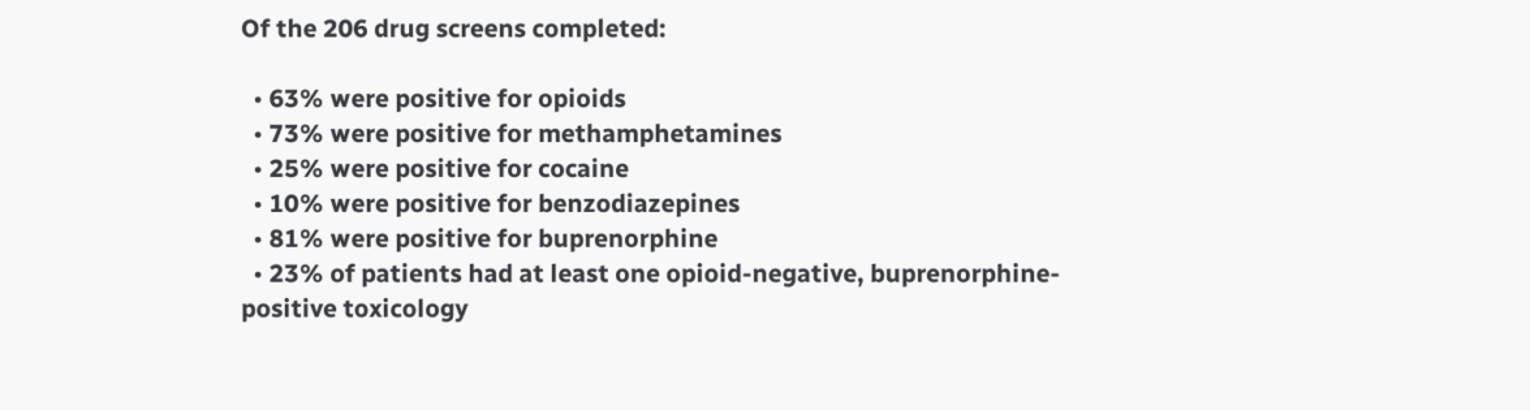Of the 206 drug screens completed:

  • 63% were positive for opioids
  • 73% were positive for methamphetamines
  • 25% were positive for cocaine
  • 10% were positive for benzodiazepines
  • 81% were positive for buprenorphine
  • 23% of patients had at least one opioid-negative, buprenorphine-positive toxicology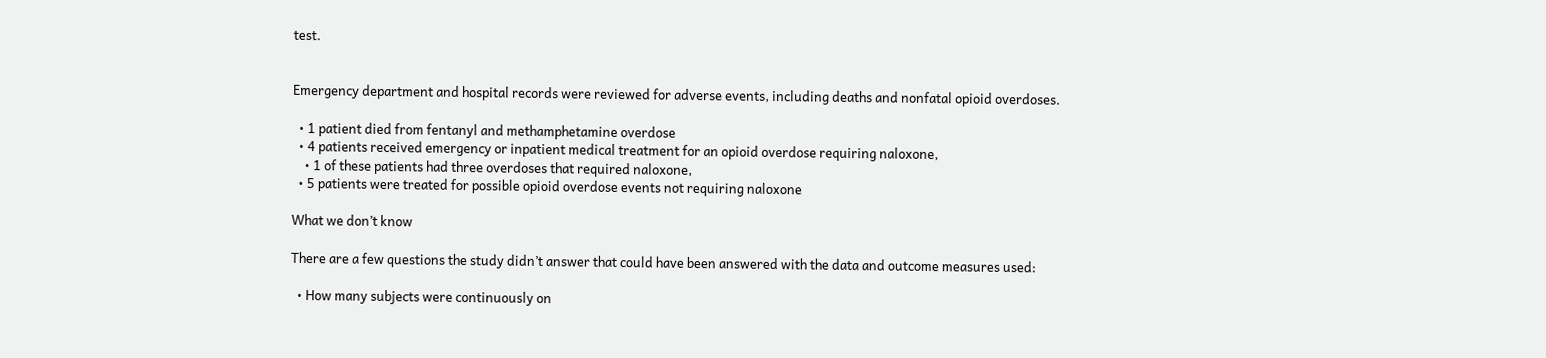test.


Emergency department and hospital records were reviewed for adverse events, including deaths and nonfatal opioid overdoses.

  • 1 patient died from fentanyl and methamphetamine overdose
  • 4 patients received emergency or inpatient medical treatment for an opioid overdose requiring naloxone,
    • 1 of these patients had three overdoses that required naloxone,
  • 5 patients were treated for possible opioid overdose events not requiring naloxone

What we don’t know

There are a few questions the study didn’t answer that could have been answered with the data and outcome measures used:

  • How many subjects were continuously on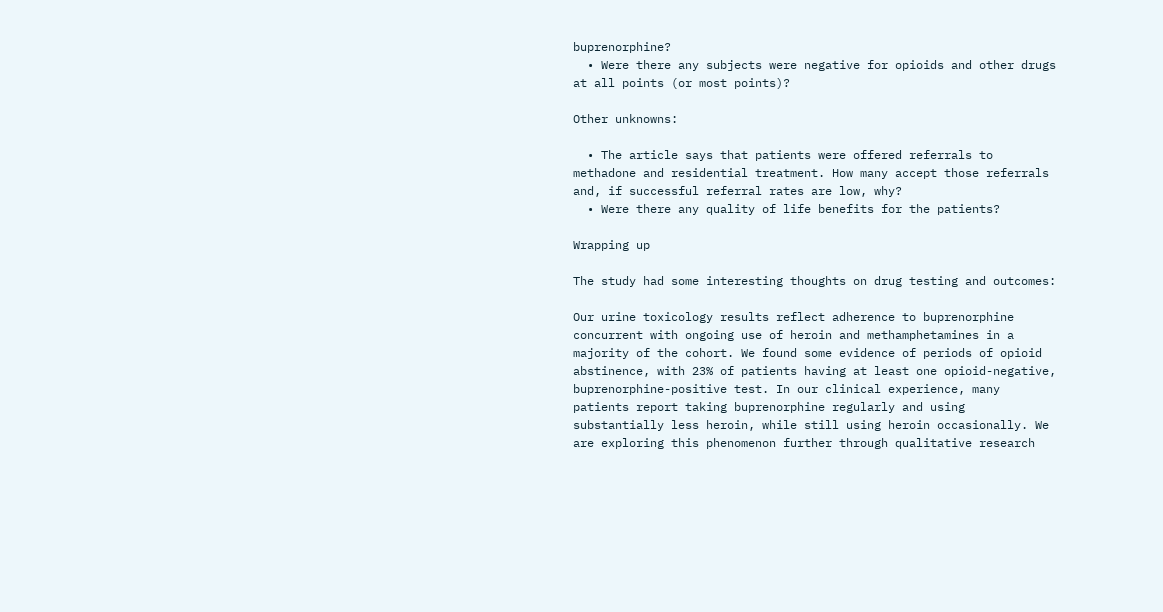buprenorphine?
  • Were there any subjects were negative for opioids and other drugs at all points (or most points)?

Other unknowns:

  • The article says that patients were offered referrals to methadone and residential treatment. How many accept those referrals and, if successful referral rates are low, why?
  • Were there any quality of life benefits for the patients?

Wrapping up

The study had some interesting thoughts on drug testing and outcomes:

Our urine toxicology results reflect adherence to buprenorphine concurrent with ongoing use of heroin and methamphetamines in a majority of the cohort. We found some evidence of periods of opioid abstinence, with 23% of patients having at least one opioid-negative, buprenorphine-positive test. In our clinical experience, many patients report taking buprenorphine regularly and using substantially less heroin, while still using heroin occasionally. We are exploring this phenomenon further through qualitative research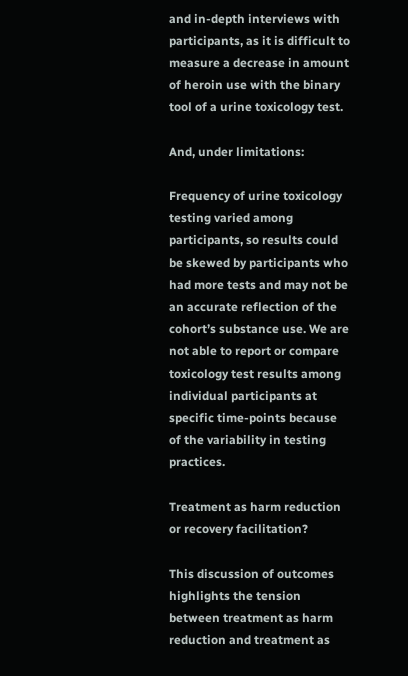and in-depth interviews with participants, as it is difficult to measure a decrease in amount of heroin use with the binary tool of a urine toxicology test.

And, under limitations:

Frequency of urine toxicology testing varied among participants, so results could be skewed by participants who had more tests and may not be an accurate reflection of the cohort’s substance use. We are not able to report or compare toxicology test results among individual participants at specific time-points because of the variability in testing practices.

Treatment as harm reduction or recovery facilitation?

This discussion of outcomes highlights the tension between treatment as harm reduction and treatment as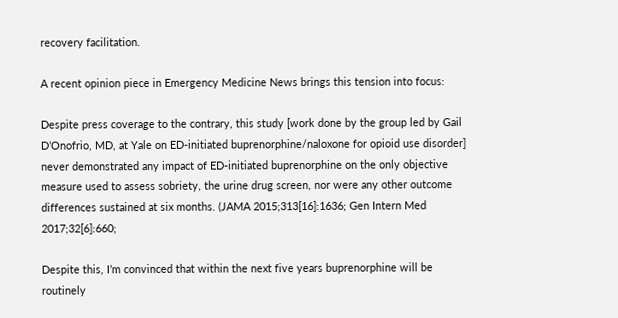recovery facilitation.

A recent opinion piece in Emergency Medicine News brings this tension into focus:

Despite press coverage to the contrary, this study [work done by the group led by Gail D’Onofrio, MD, at Yale on ED-initiated buprenorphine/naloxone for opioid use disorder] never demonstrated any impact of ED-initiated buprenorphine on the only objective measure used to assess sobriety, the urine drug screen, nor were any other outcome differences sustained at six months. (JAMA 2015;313[16]:1636; Gen Intern Med 2017;32[6]:660;

Despite this, I’m convinced that within the next five years buprenorphine will be routinely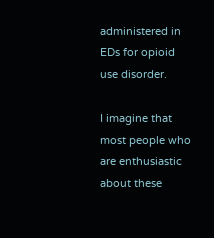administered in EDs for opioid use disorder.

I imagine that most people who are enthusiastic about these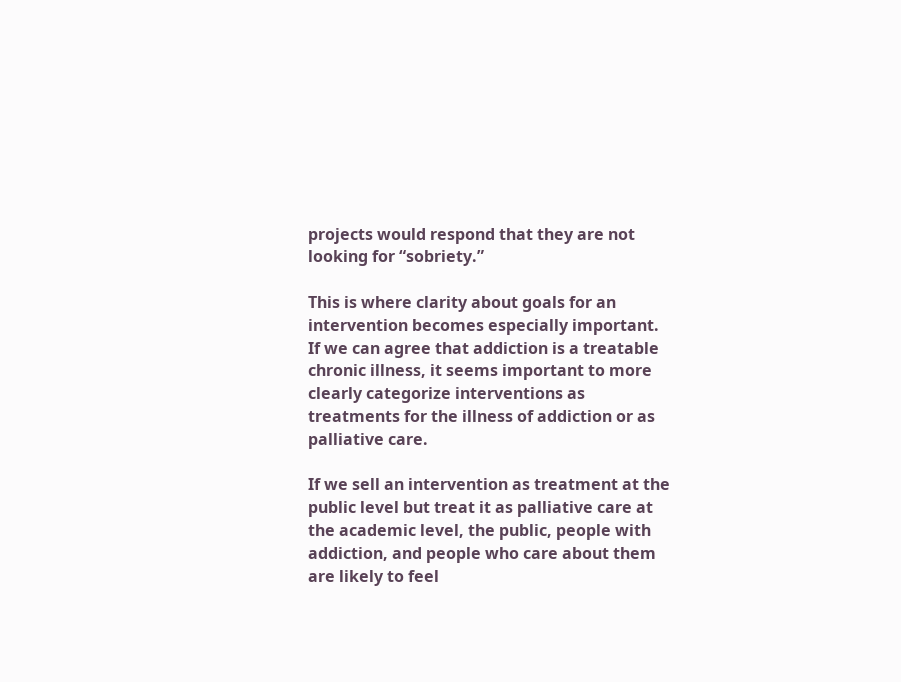projects would respond that they are not looking for “sobriety.”

This is where clarity about goals for an intervention becomes especially important. If we can agree that addiction is a treatable chronic illness, it seems important to more clearly categorize interventions as treatments for the illness of addiction or as palliative care.

If we sell an intervention as treatment at the public level but treat it as palliative care at the academic level, the public, people with addiction, and people who care about them are likely to feel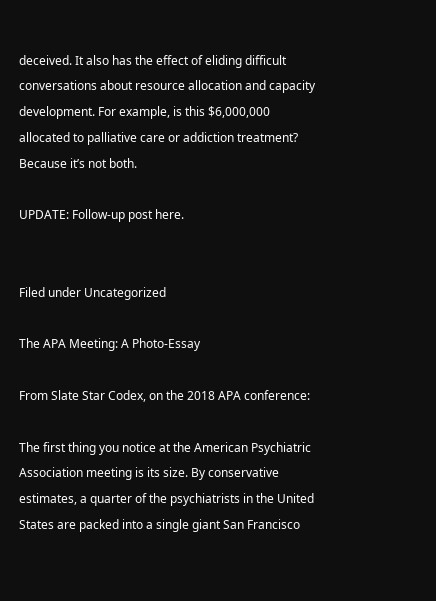deceived. It also has the effect of eliding difficult conversations about resource allocation and capacity development. For example, is this $6,000,000 allocated to palliative care or addiction treatment? Because it’s not both.

UPDATE: Follow-up post here.


Filed under Uncategorized

The APA Meeting: A Photo-Essay

From Slate Star Codex, on the 2018 APA conference:

The first thing you notice at the American Psychiatric Association meeting is its size. By conservative estimates, a quarter of the psychiatrists in the United States are packed into a single giant San Francisco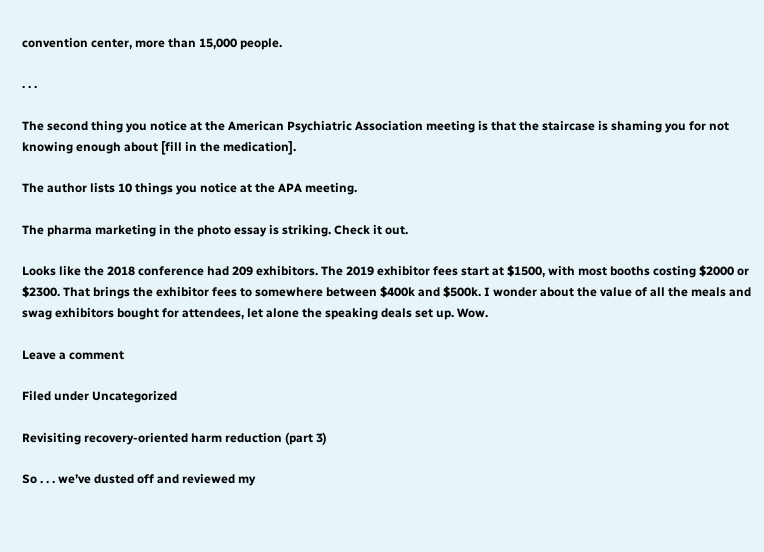convention center, more than 15,000 people.

. . .

The second thing you notice at the American Psychiatric Association meeting is that the staircase is shaming you for not knowing enough about [fill in the medication].

The author lists 10 things you notice at the APA meeting.

The pharma marketing in the photo essay is striking. Check it out.

Looks like the 2018 conference had 209 exhibitors. The 2019 exhibitor fees start at $1500, with most booths costing $2000 or $2300. That brings the exhibitor fees to somewhere between $400k and $500k. I wonder about the value of all the meals and swag exhibitors bought for attendees, let alone the speaking deals set up. Wow.

Leave a comment

Filed under Uncategorized

Revisiting recovery-oriented harm reduction (part 3)

So . . . we’ve dusted off and reviewed my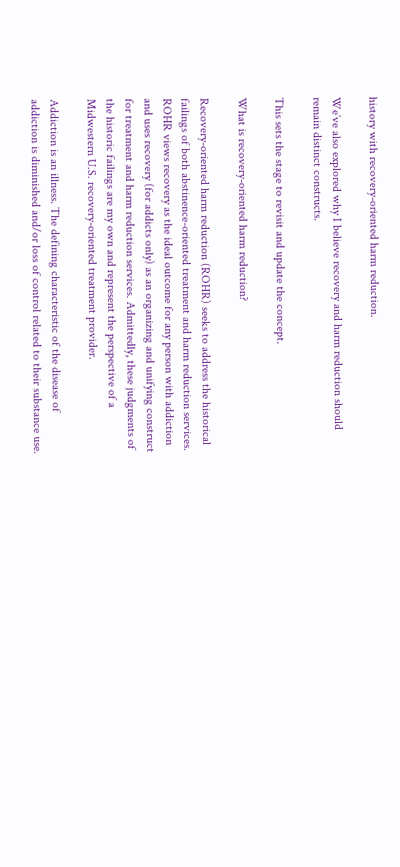history with recovery-oriented harm reduction.

We’ve also explored why I believe recovery and harm reduction should remain distinct constructs.

This sets the stage to revisit and update the concept.

What is recovery-oriented harm reduction?

Recovery-oriented harm reduction (ROHR) seeks to address the historical failings of both abstinence-oriented treatment and harm reduction services. ROHR views recovery as the ideal outcome for any person with addiction and uses recovery (for addicts only) as an organizing and unifying construct for treatment and harm reduction services. Admittedly, these judgments of the historic failings are my own and represent the perspective of a Midwestern U.S. recovery-oriented treatment provider.

Addiction is an illness. The defining characteristic of the disease of addiction is diminished and/or loss of control related to their substance use.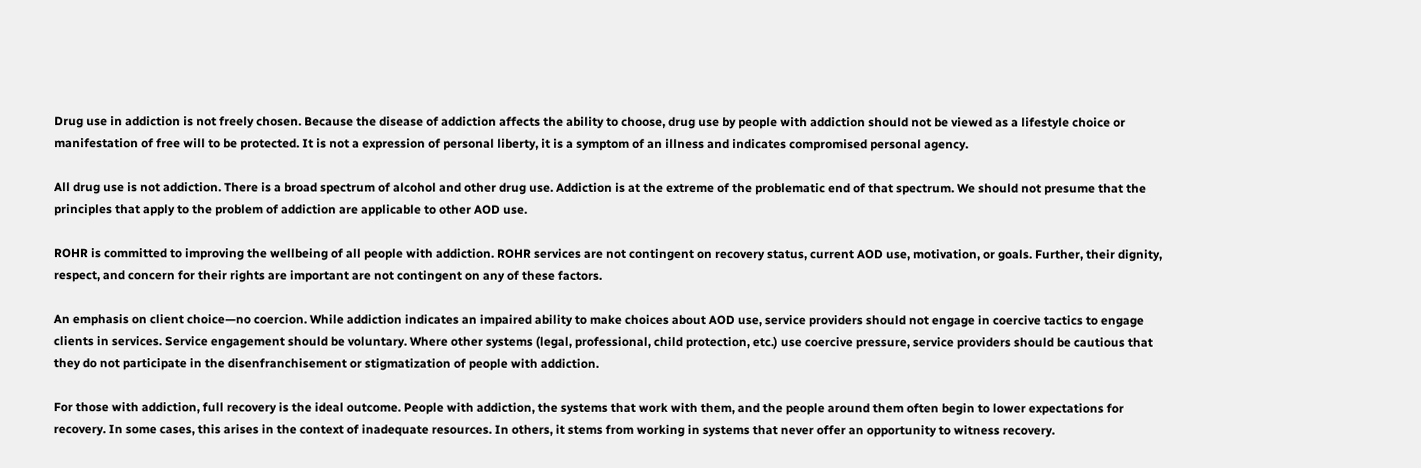Drug use in addiction is not freely chosen. Because the disease of addiction affects the ability to choose, drug use by people with addiction should not be viewed as a lifestyle choice or manifestation of free will to be protected. It is not a expression of personal liberty, it is a symptom of an illness and indicates compromised personal agency.

All drug use is not addiction. There is a broad spectrum of alcohol and other drug use. Addiction is at the extreme of the problematic end of that spectrum. We should not presume that the principles that apply to the problem of addiction are applicable to other AOD use.

ROHR is committed to improving the wellbeing of all people with addiction. ROHR services are not contingent on recovery status, current AOD use, motivation, or goals. Further, their dignity, respect, and concern for their rights are important are not contingent on any of these factors.

An emphasis on client choice—no coercion. While addiction indicates an impaired ability to make choices about AOD use, service providers should not engage in coercive tactics to engage clients in services. Service engagement should be voluntary. Where other systems (legal, professional, child protection, etc.) use coercive pressure, service providers should be cautious that they do not participate in the disenfranchisement or stigmatization of people with addiction.

For those with addiction, full recovery is the ideal outcome. People with addiction, the systems that work with them, and the people around them often begin to lower expectations for recovery. In some cases, this arises in the context of inadequate resources. In others, it stems from working in systems that never offer an opportunity to witness recovery.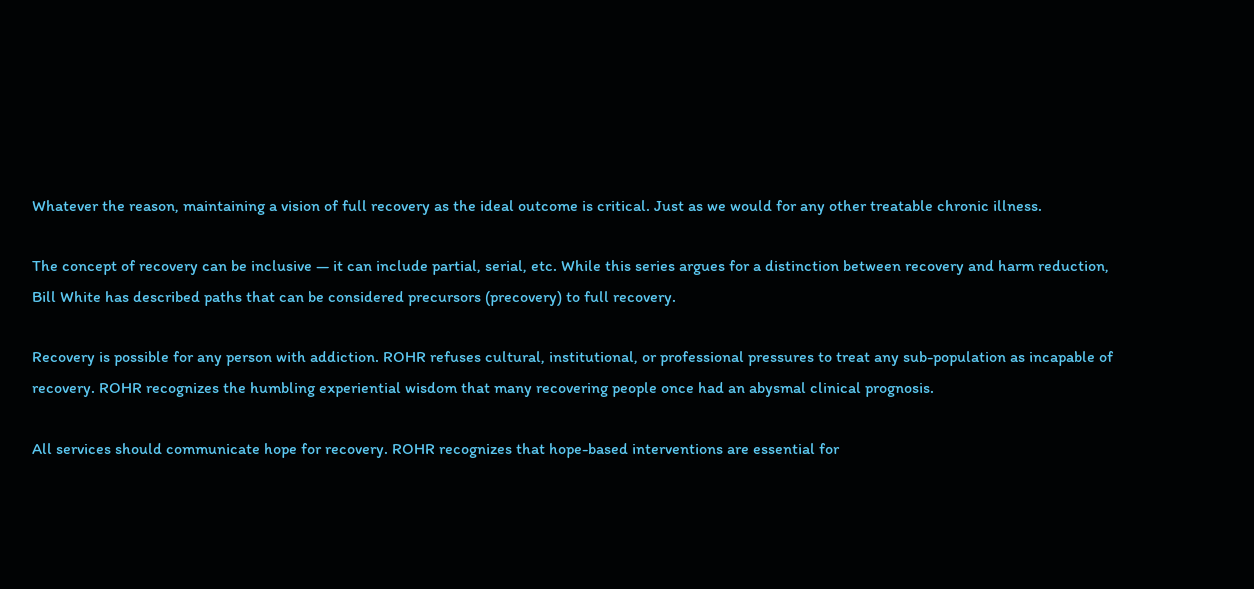Whatever the reason, maintaining a vision of full recovery as the ideal outcome is critical. Just as we would for any other treatable chronic illness.

The concept of recovery can be inclusive — it can include partial, serial, etc. While this series argues for a distinction between recovery and harm reduction, Bill White has described paths that can be considered precursors (precovery) to full recovery.

Recovery is possible for any person with addiction. ROHR refuses cultural, institutional, or professional pressures to treat any sub-population as incapable of recovery. ROHR recognizes the humbling experiential wisdom that many recovering people once had an abysmal clinical prognosis.

All services should communicate hope for recovery. ROHR recognizes that hope-based interventions are essential for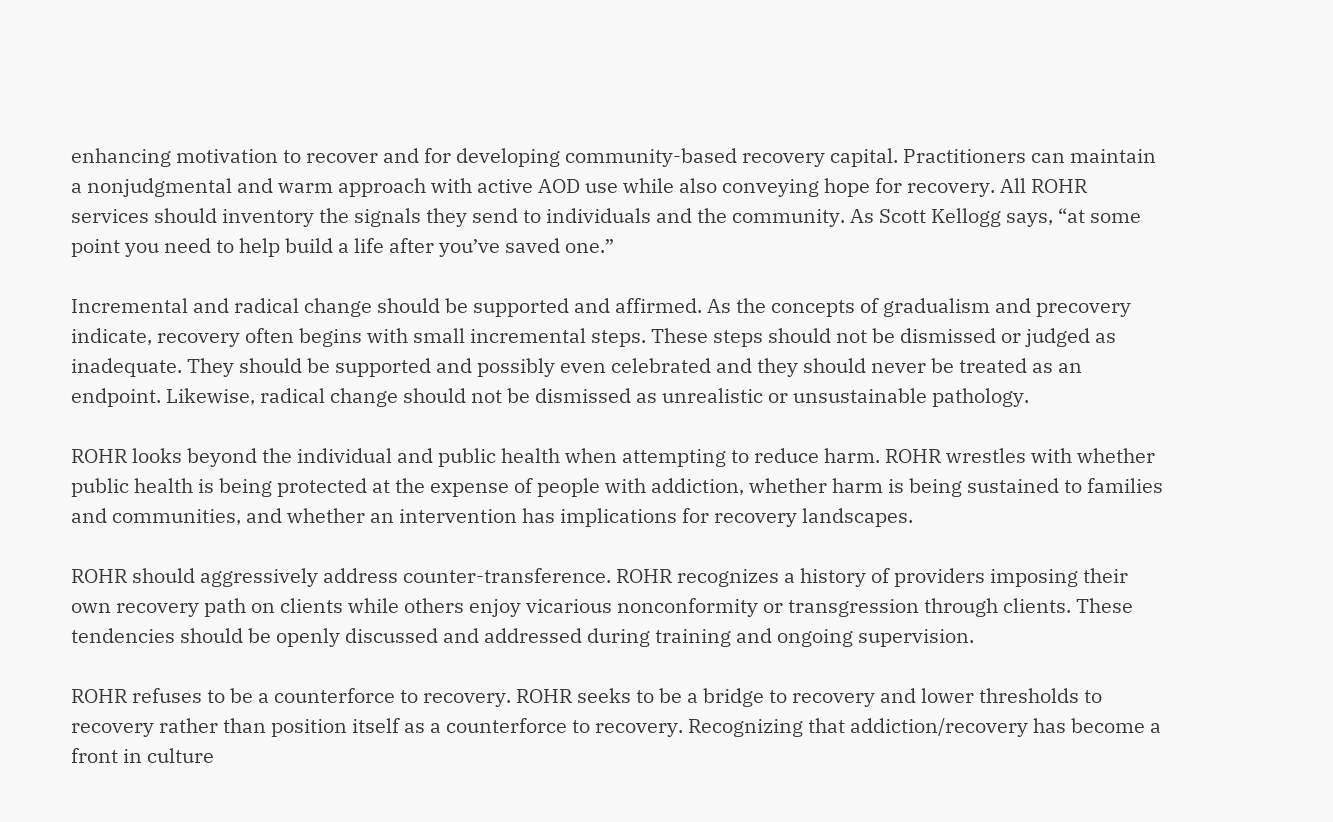enhancing motivation to recover and for developing community-based recovery capital. Practitioners can maintain a nonjudgmental and warm approach with active AOD use while also conveying hope for recovery. All ROHR services should inventory the signals they send to individuals and the community. As Scott Kellogg says, “at some point you need to help build a life after you’ve saved one.”

Incremental and radical change should be supported and affirmed. As the concepts of gradualism and precovery indicate, recovery often begins with small incremental steps. These steps should not be dismissed or judged as inadequate. They should be supported and possibly even celebrated and they should never be treated as an endpoint. Likewise, radical change should not be dismissed as unrealistic or unsustainable pathology.

ROHR looks beyond the individual and public health when attempting to reduce harm. ROHR wrestles with whether public health is being protected at the expense of people with addiction, whether harm is being sustained to families and communities, and whether an intervention has implications for recovery landscapes.

ROHR should aggressively address counter-transference. ROHR recognizes a history of providers imposing their own recovery path on clients while others enjoy vicarious nonconformity or transgression through clients. These tendencies should be openly discussed and addressed during training and ongoing supervision.

ROHR refuses to be a counterforce to recovery. ROHR seeks to be a bridge to recovery and lower thresholds to recovery rather than position itself as a counterforce to recovery. Recognizing that addiction/recovery has become a front in culture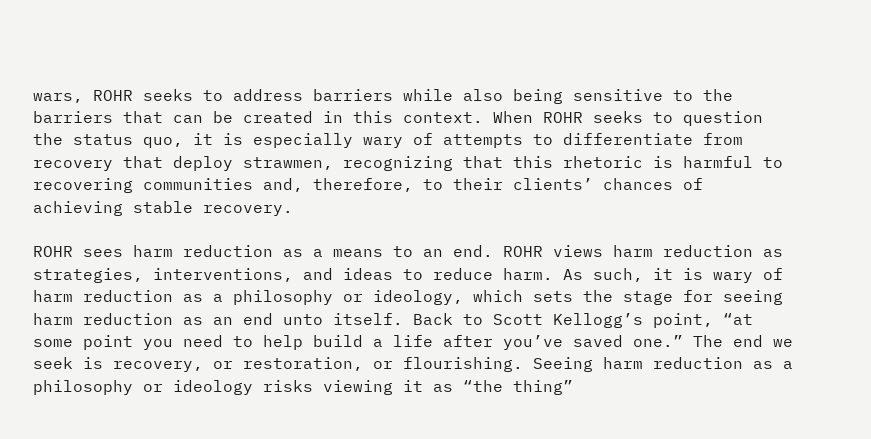wars, ROHR seeks to address barriers while also being sensitive to the barriers that can be created in this context. When ROHR seeks to question the status quo, it is especially wary of attempts to differentiate from recovery that deploy strawmen, recognizing that this rhetoric is harmful to recovering communities and, therefore, to their clients’ chances of achieving stable recovery.

ROHR sees harm reduction as a means to an end. ROHR views harm reduction as strategies, interventions, and ideas to reduce harm. As such, it is wary of harm reduction as a philosophy or ideology, which sets the stage for seeing harm reduction as an end unto itself. Back to Scott Kellogg’s point, “at some point you need to help build a life after you’ve saved one.” The end we seek is recovery, or restoration, or flourishing. Seeing harm reduction as a philosophy or ideology risks viewing it as “the thing”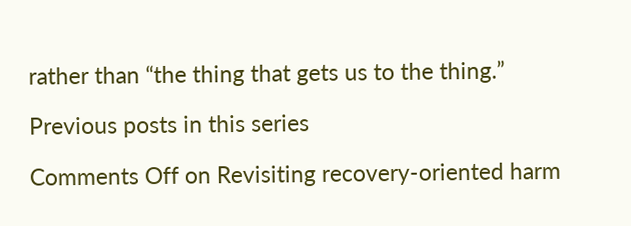rather than “the thing that gets us to the thing.”

Previous posts in this series

Comments Off on Revisiting recovery-oriented harm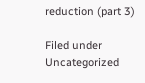reduction (part 3)

Filed under Uncategorized